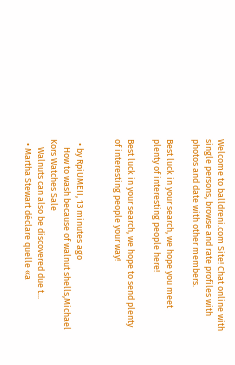Welcome to balldreni.com Site! Chat online with single persons, browse and rate profiles with photos and date with other members.

Best luck in your search, we hope you meet plenty of interesting people here!

Best luck in your search, we hope to send plenty of interesting people your way!


  • by RpiUMEII, 13 minutes ago
    How to wash because of walnut shells,Michael Kors Watches Sale
    Walnuts can also be discovered due t...
  • Martha Stewart déclare quelle «a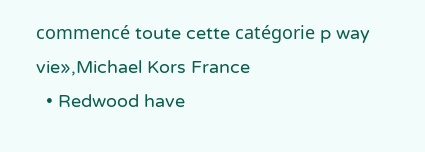commencé toute cette catégorie p way vie»,Michael Kors France
  • Redwood have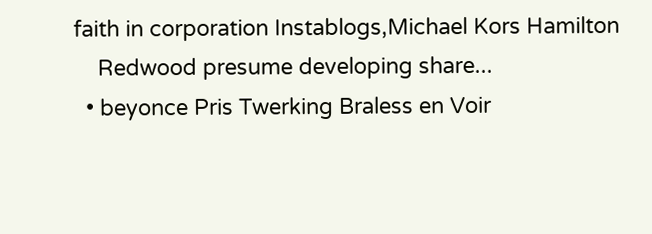faith in corporation Instablogs,Michael Kors Hamilton
    Redwood presume developing share...
  • beyonce Pris Twerking Braless en Voir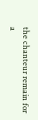the chanteur remain for a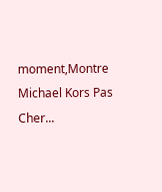moment,Montre Michael Kors Pas Cher...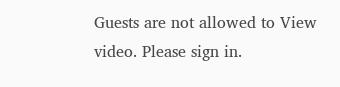Guests are not allowed to View video. Please sign in.